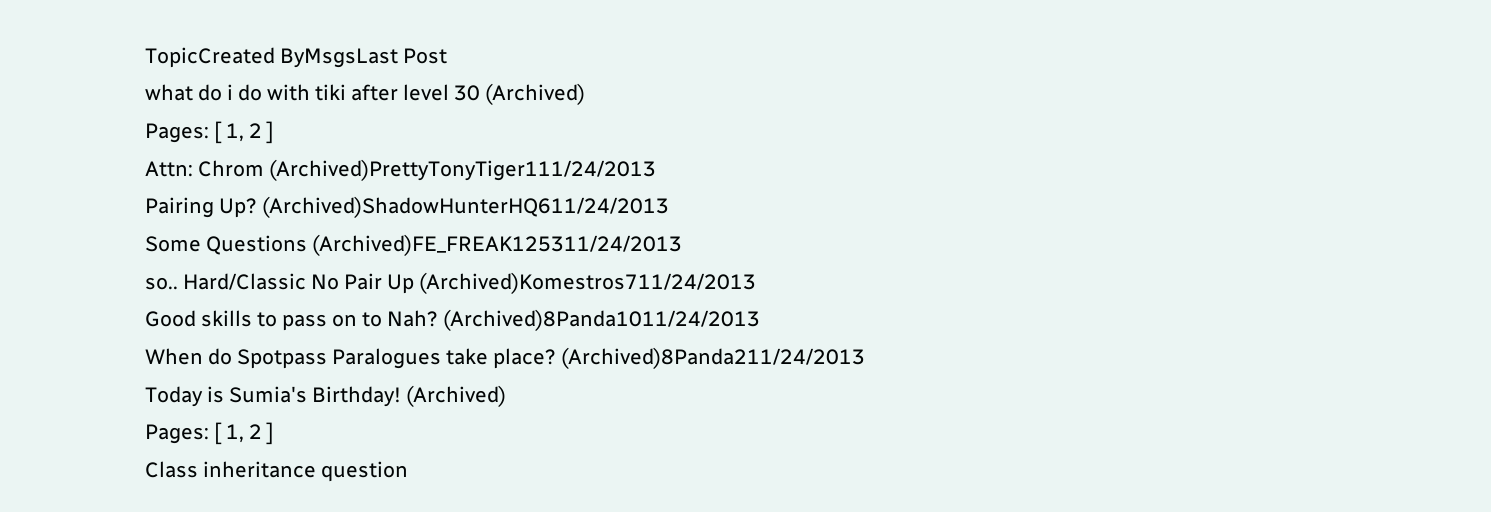TopicCreated ByMsgsLast Post
what do i do with tiki after level 30 (Archived)
Pages: [ 1, 2 ]
Attn: Chrom (Archived)PrettyTonyTiger111/24/2013
Pairing Up? (Archived)ShadowHunterHQ611/24/2013
Some Questions (Archived)FE_FREAK125311/24/2013
so.. Hard/Classic No Pair Up (Archived)Komestros711/24/2013
Good skills to pass on to Nah? (Archived)8Panda1011/24/2013
When do Spotpass Paralogues take place? (Archived)8Panda211/24/2013
Today is Sumia's Birthday! (Archived)
Pages: [ 1, 2 ]
Class inheritance question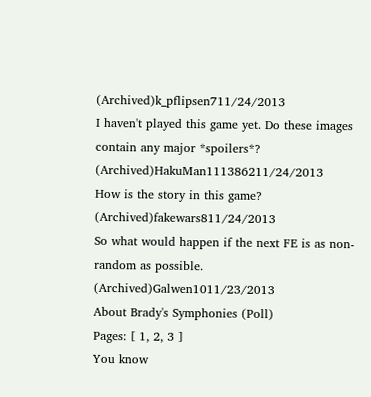(Archived)k_pflipsen711/24/2013
I haven't played this game yet. Do these images contain any major *spoilers*? (Archived)HakuMan111386211/24/2013
How is the story in this game? (Archived)fakewars811/24/2013
So what would happen if the next FE is as non-random as possible. (Archived)Galwen1011/23/2013
About Brady's Symphonies (Poll)
Pages: [ 1, 2, 3 ]
You know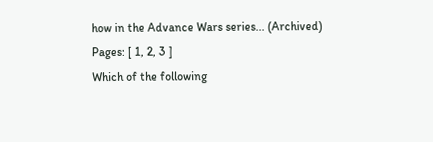how in the Advance Wars series... (Archived)
Pages: [ 1, 2, 3 ]
Which of the following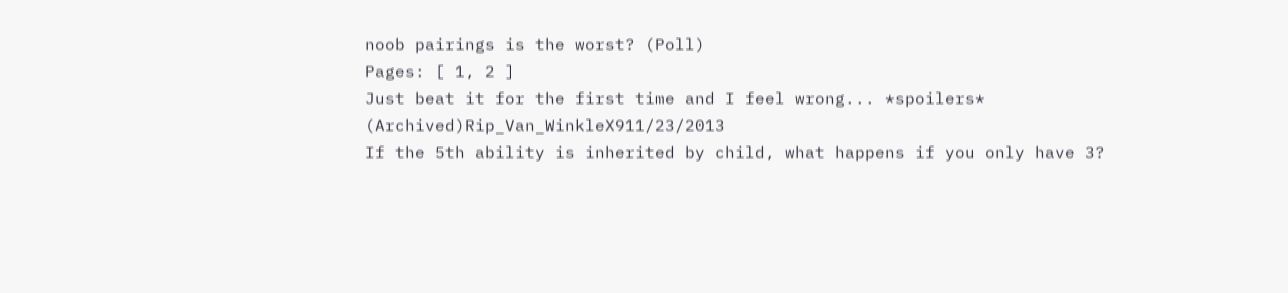noob pairings is the worst? (Poll)
Pages: [ 1, 2 ]
Just beat it for the first time and I feel wrong... *spoilers* (Archived)Rip_Van_WinkleX911/23/2013
If the 5th ability is inherited by child, what happens if you only have 3?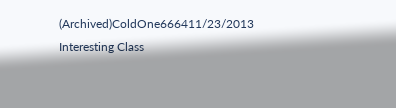(Archived)ColdOne666411/23/2013
Interesting Class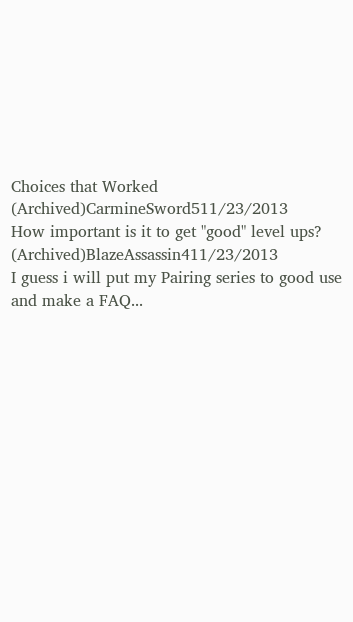Choices that Worked (Archived)CarmineSword511/23/2013
How important is it to get "good" level ups? (Archived)BlazeAssassin411/23/2013
I guess i will put my Pairing series to good use and make a FAQ...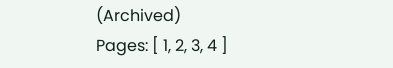(Archived)
Pages: [ 1, 2, 3, 4 ]